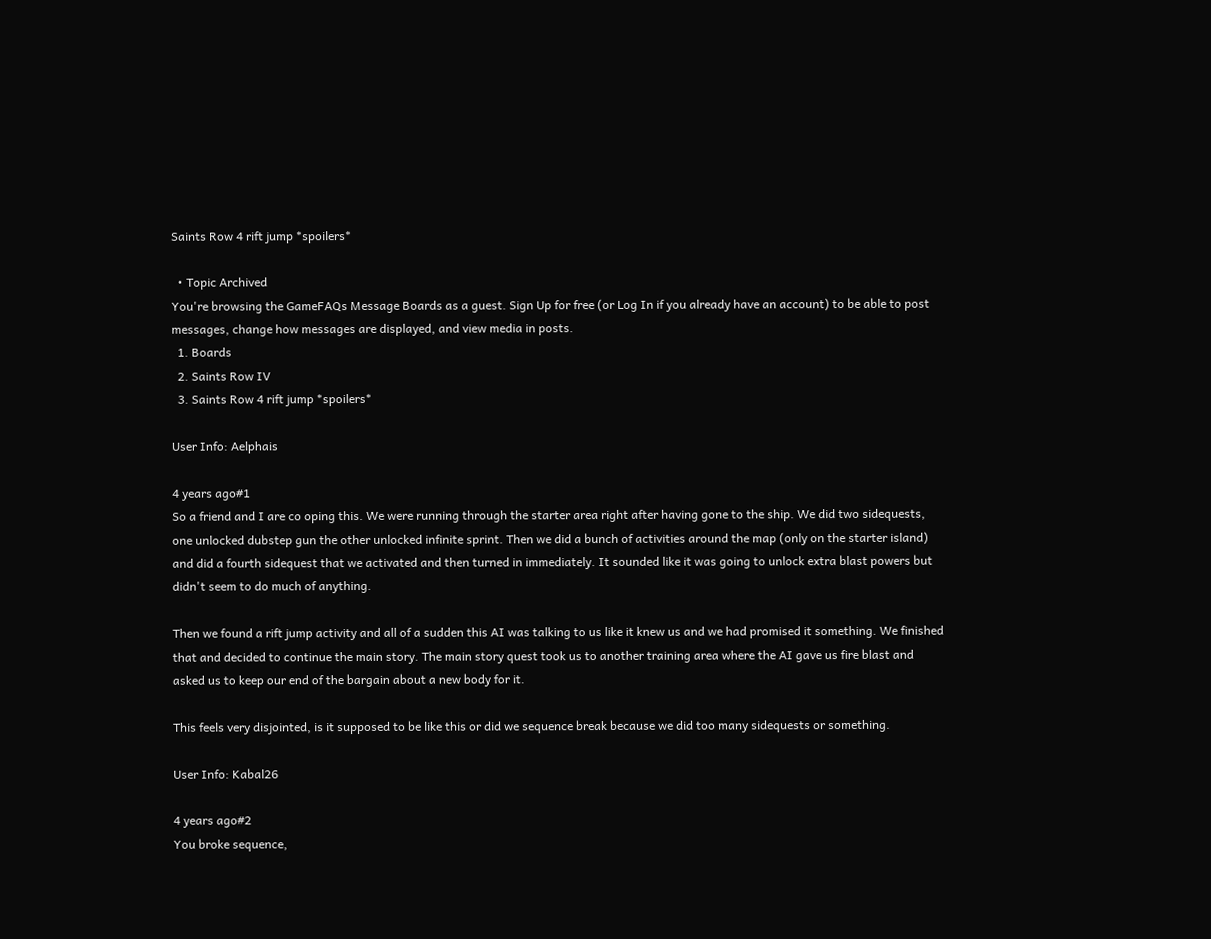Saints Row 4 rift jump *spoilers*

  • Topic Archived
You're browsing the GameFAQs Message Boards as a guest. Sign Up for free (or Log In if you already have an account) to be able to post messages, change how messages are displayed, and view media in posts.
  1. Boards
  2. Saints Row IV
  3. Saints Row 4 rift jump *spoilers*

User Info: Aelphais

4 years ago#1
So a friend and I are co oping this. We were running through the starter area right after having gone to the ship. We did two sidequests, one unlocked dubstep gun the other unlocked infinite sprint. Then we did a bunch of activities around the map (only on the starter island) and did a fourth sidequest that we activated and then turned in immediately. It sounded like it was going to unlock extra blast powers but didn't seem to do much of anything.

Then we found a rift jump activity and all of a sudden this AI was talking to us like it knew us and we had promised it something. We finished that and decided to continue the main story. The main story quest took us to another training area where the AI gave us fire blast and asked us to keep our end of the bargain about a new body for it.

This feels very disjointed, is it supposed to be like this or did we sequence break because we did too many sidequests or something.

User Info: Kabal26

4 years ago#2
You broke sequence,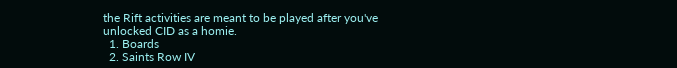the Rift activities are meant to be played after you've unlocked CID as a homie.
  1. Boards
  2. Saints Row IV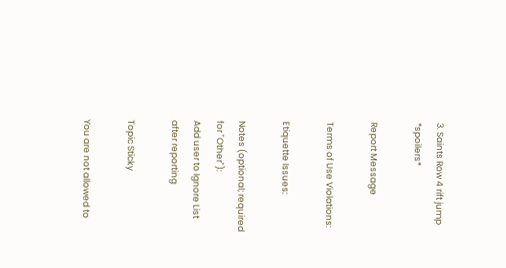3. Saints Row 4 rift jump *spoilers*

Report Message

Terms of Use Violations:

Etiquette Issues:

Notes (optional; required for "Other"):
Add user to Ignore List after reporting

Topic Sticky

You are not allowed to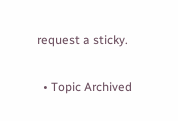request a sticky.

  • Topic Archived